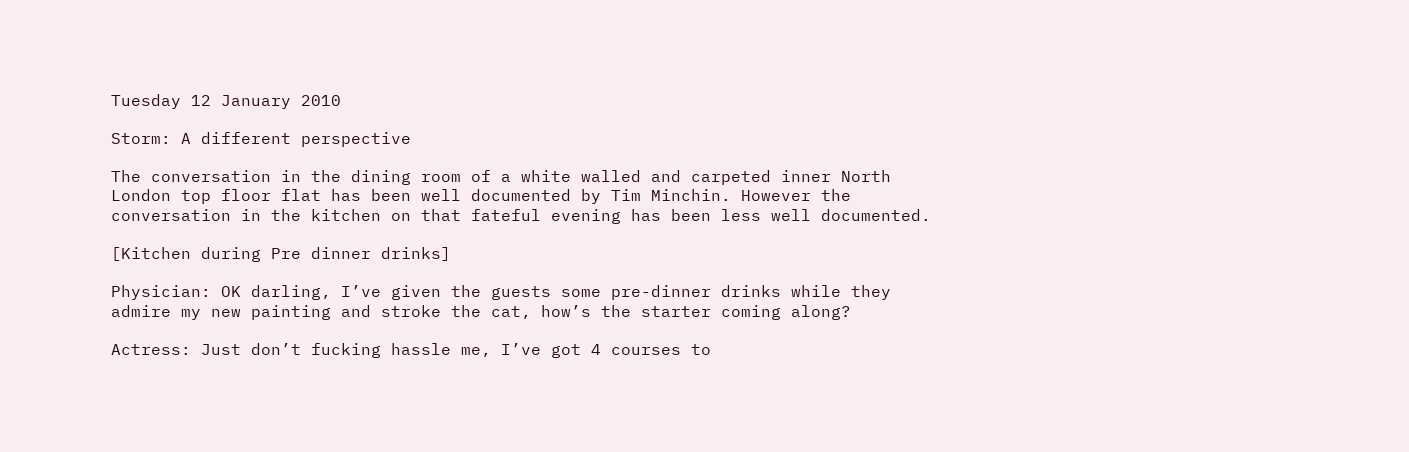Tuesday 12 January 2010

Storm: A different perspective

The conversation in the dining room of a white walled and carpeted inner North London top floor flat has been well documented by Tim Minchin. However the conversation in the kitchen on that fateful evening has been less well documented.

[Kitchen during Pre dinner drinks]

Physician: OK darling, I’ve given the guests some pre-dinner drinks while they admire my new painting and stroke the cat, how’s the starter coming along?

Actress: Just don’t fucking hassle me, I’ve got 4 courses to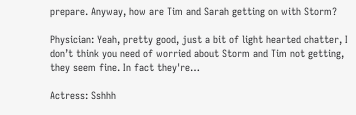prepare. Anyway, how are Tim and Sarah getting on with Storm?

Physician: Yeah, pretty good, just a bit of light hearted chatter, I don’t think you need of worried about Storm and Tim not getting, they seem fine. In fact they're…

Actress: Sshhh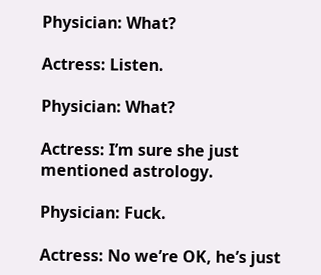Physician: What?

Actress: Listen.

Physician: What?

Actress: I’m sure she just mentioned astrology.

Physician: Fuck.

Actress: No we’re OK, he’s just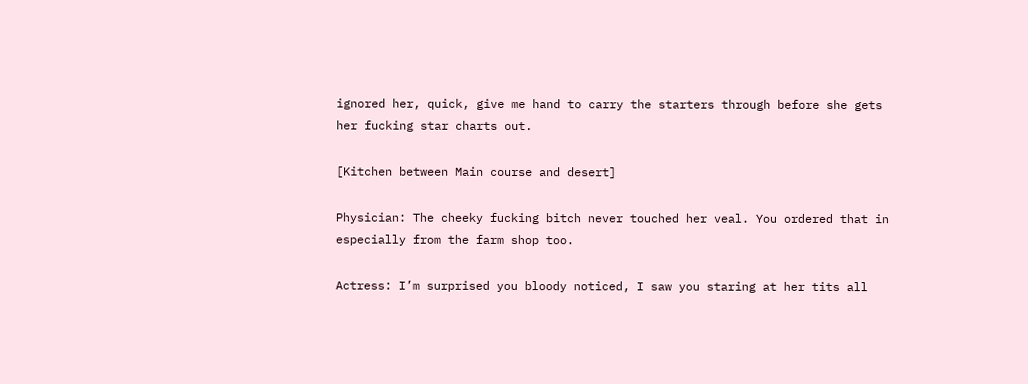ignored her, quick, give me hand to carry the starters through before she gets her fucking star charts out.

[Kitchen between Main course and desert]

Physician: The cheeky fucking bitch never touched her veal. You ordered that in especially from the farm shop too.

Actress: I’m surprised you bloody noticed, I saw you staring at her tits all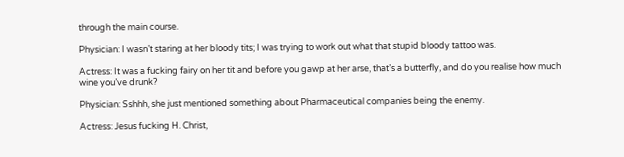through the main course.

Physician: I wasn’t staring at her bloody tits; I was trying to work out what that stupid bloody tattoo was.

Actress: It was a fucking fairy on her tit and before you gawp at her arse, that’s a butterfly, and do you realise how much wine you’ve drunk?

Physician: Sshhh, she just mentioned something about Pharmaceutical companies being the enemy.

Actress: Jesus fucking H. Christ,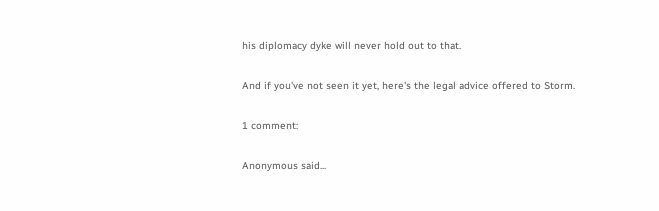his diplomacy dyke will never hold out to that.

And if you've not seen it yet, here's the legal advice offered to Storm.

1 comment:

Anonymous said...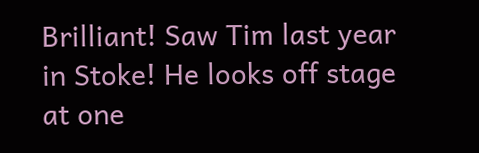Brilliant! Saw Tim last year in Stoke! He looks off stage at one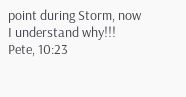point during Storm, now I understand why!!!
Pete, 10:23